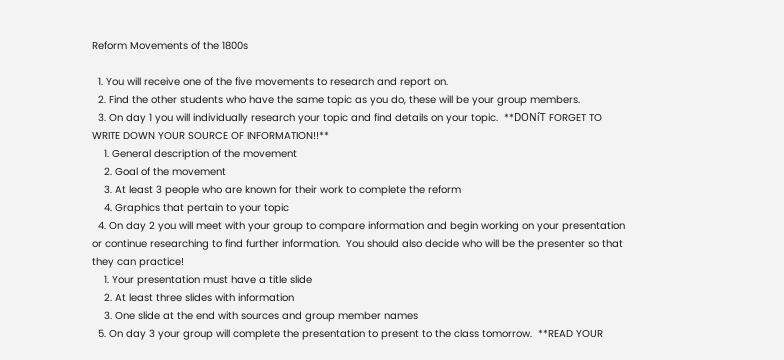Reform Movements of the 1800s

  1. You will receive one of the five movements to research and report on.
  2. Find the other students who have the same topic as you do, these will be your group members.
  3. On day 1 you will individually research your topic and find details on your topic.  **DONíT FORGET TO WRITE DOWN YOUR SOURCE OF INFORMATION!!**
    1. General description of the movement
    2. Goal of the movement
    3. At least 3 people who are known for their work to complete the reform
    4. Graphics that pertain to your topic
  4. On day 2 you will meet with your group to compare information and begin working on your presentation or continue researching to find further information.  You should also decide who will be the presenter so that they can practice!
    1. Your presentation must have a title slide
    2. At least three slides with information
    3. One slide at the end with sources and group member names
  5. On day 3 your group will complete the presentation to present to the class tomorrow.  **READ YOUR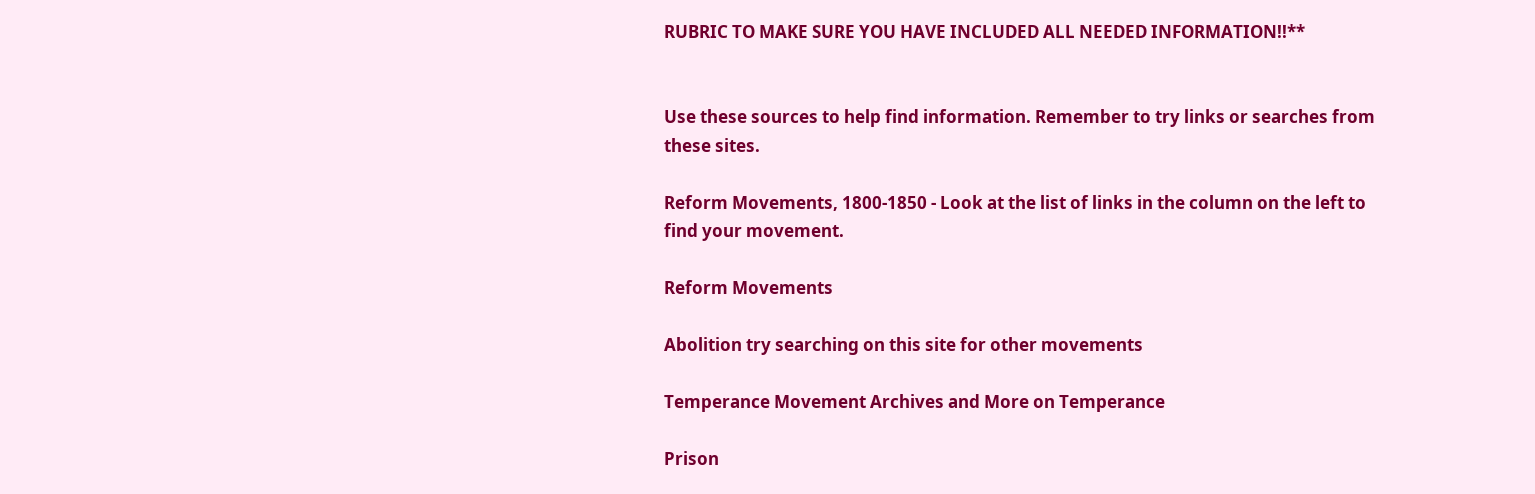RUBRIC TO MAKE SURE YOU HAVE INCLUDED ALL NEEDED INFORMATION!!**


Use these sources to help find information. Remember to try links or searches from these sites.

Reform Movements, 1800-1850 - Look at the list of links in the column on the left to find your movement.

Reform Movements

Abolition try searching on this site for other movements

Temperance Movement Archives and More on Temperance

Prison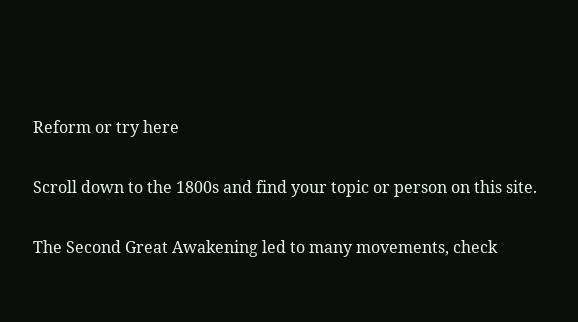Reform or try here

Scroll down to the 1800s and find your topic or person on this site.

The Second Great Awakening led to many movements, check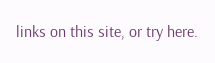links on this site, or try here.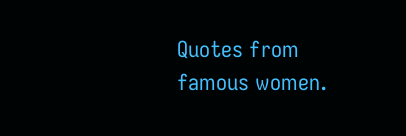Quotes from famous women.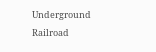Underground Railroad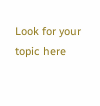Look for your topic here